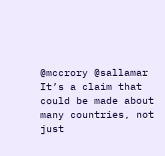@mccrory @sallamar It’s a claim that could be made about many countries, not just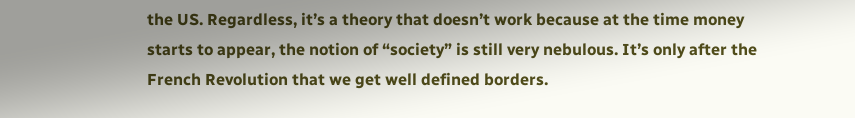the US. Regardless, it’s a theory that doesn’t work because at the time money starts to appear, the notion of “society” is still very nebulous. It’s only after the French Revolution that we get well defined borders.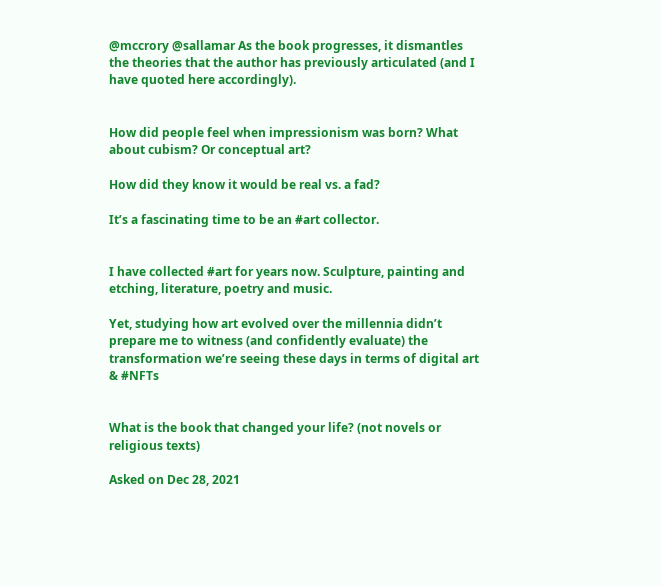@mccrory @sallamar As the book progresses, it dismantles the theories that the author has previously articulated (and I have quoted here accordingly).


How did people feel when impressionism was born? What about cubism? Or conceptual art?

How did they know it would be real vs. a fad?

It’s a fascinating time to be an #art collector.


I have collected #art for years now. Sculpture, painting and etching, literature, poetry and music.

Yet, studying how art evolved over the millennia didn’t prepare me to witness (and confidently evaluate) the transformation we’re seeing these days in terms of digital art & #NFTs


What is the book that changed your life? (not novels or religious texts)

Asked on Dec 28, 2021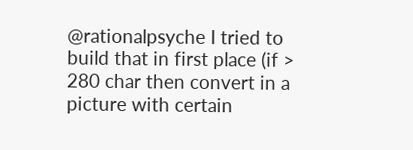@rationalpsyche I tried to build that in first place (if > 280 char then convert in a picture with certain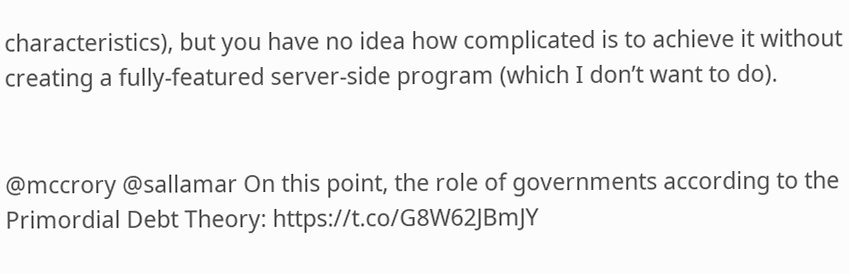characteristics), but you have no idea how complicated is to achieve it without creating a fully-featured server-side program (which I don’t want to do).


@mccrory @sallamar On this point, the role of governments according to the Primordial Debt Theory: https://t.co/G8W62JBmJY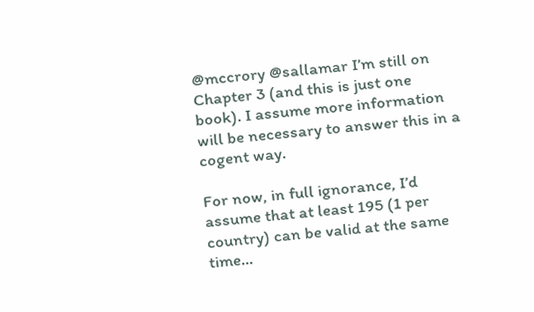@mccrory @sallamar I’m still on Chapter 3 (and this is just one book). I assume more information will be necessary to answer this in a cogent way.

For now, in full ignorance, I’d assume that at least 195 (1 per country) can be valid at the same time…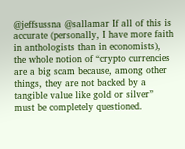@jeffsussna @sallamar If all of this is accurate (personally, I have more faith in anthologists than in economists), the whole notion of “crypto currencies are a big scam because, among other things, they are not backed by a tangible value like gold or silver” must be completely questioned.